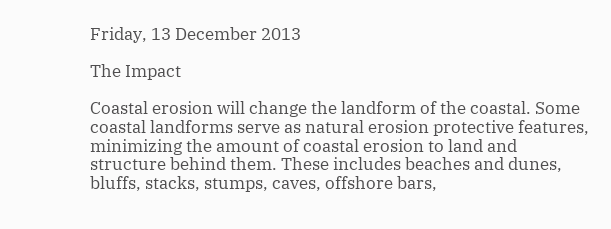Friday, 13 December 2013

The Impact

Coastal erosion will change the landform of the coastal. Some coastal landforms serve as natural erosion protective features, minimizing the amount of coastal erosion to land and structure behind them. These includes beaches and dunes, bluffs, stacks, stumps, caves, offshore bars,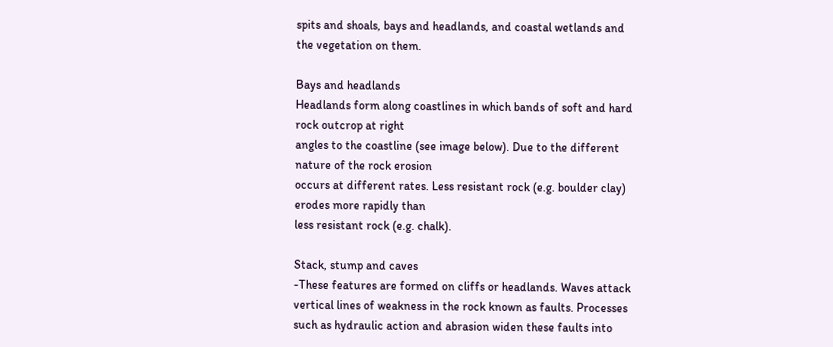spits and shoals, bays and headlands, and coastal wetlands and the vegetation on them.

Bays and headlands
Headlands form along coastlines in which bands of soft and hard rock outcrop at right
angles to the coastline (see image below). Due to the different nature of the rock erosion
occurs at different rates. Less resistant rock (e.g. boulder clay) erodes more rapidly than
less resistant rock (e.g. chalk).

Stack, stump and caves
-These features are formed on cliffs or headlands. Waves attack vertical lines of weakness in the rock known as faults. Processes such as hydraulic action and abrasion widen these faults into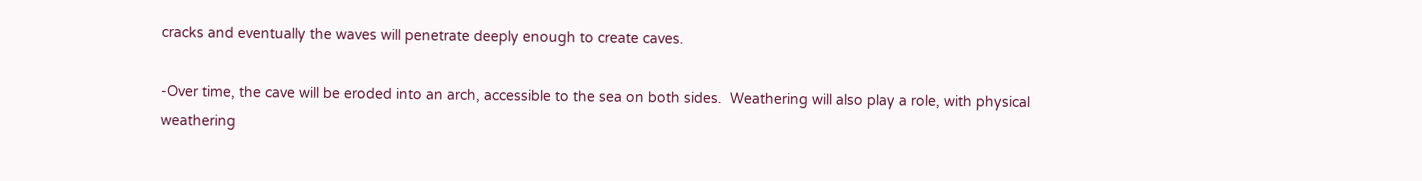cracks and eventually the waves will penetrate deeply enough to create caves.

-Over time, the cave will be eroded into an arch, accessible to the sea on both sides.  Weathering will also play a role, with physical weathering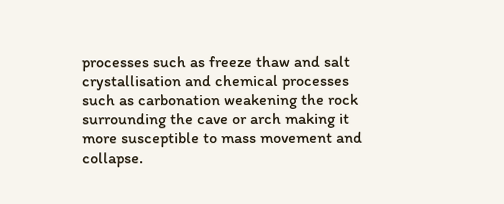processes such as freeze thaw and salt crystallisation and chemical processes such as carbonation weakening the rock surrounding the cave or arch making it more susceptible to mass movement and collapse.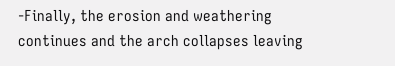-Finally, the erosion and weathering continues and the arch collapses leaving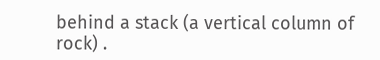behind a stack (a vertical column of rock) .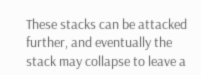These stacks can be attacked further, and eventually the stack may collapse to leave a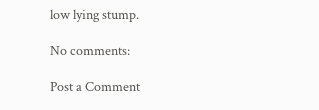low lying stump.

No comments:

Post a Comment